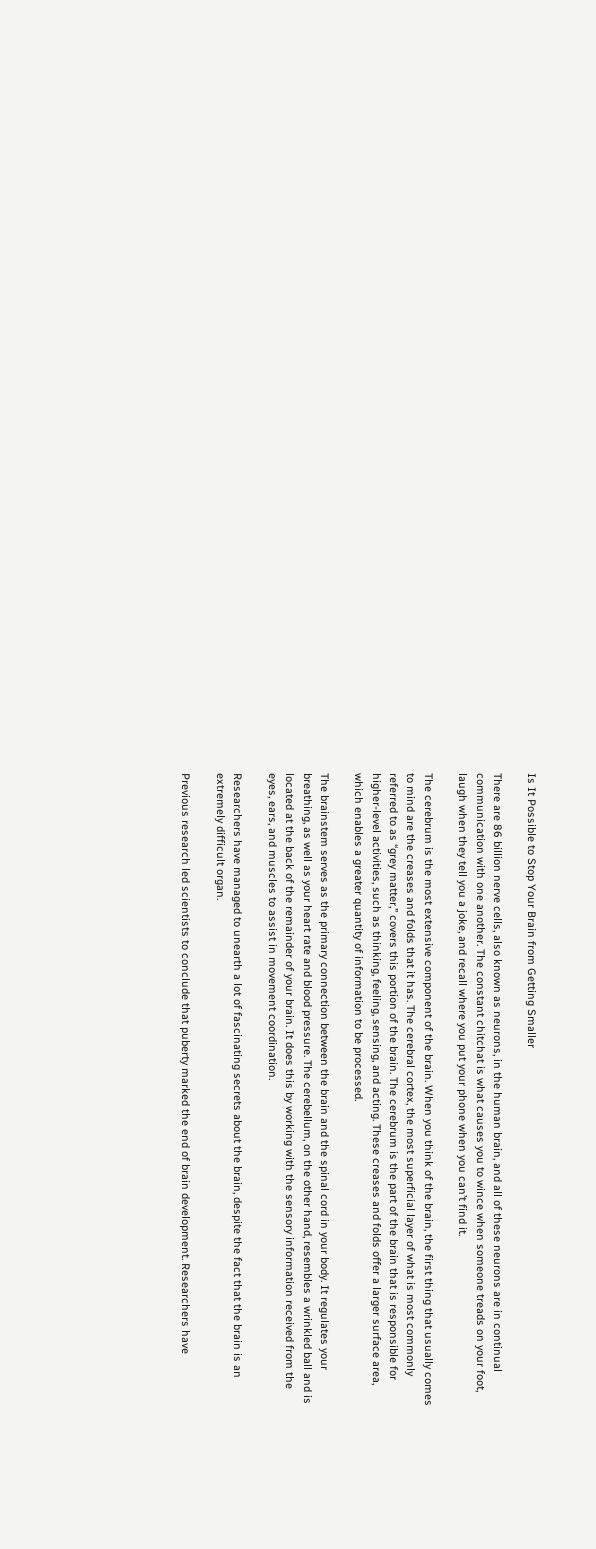Is It Possible to Stop Your Brain from Getting Smaller

There are 86 billion nerve cells, also known as neurons, in the human brain, and all of these neurons are in continual communication with one another. The constant chitchat is what causes you to wince when someone treads on your foot, laugh when they tell you a joke, and recall where you put your phone when you can’t find it.

The cerebrum is the most extensive component of the brain. When you think of the brain, the first thing that usually comes to mind are the creases and folds that it has. The cerebral cortex, the most superficial layer of what is most commonly referred to as “grey matter,” covers this portion of the brain. The cerebrum is the part of the brain that is responsible for higher-level activities, such as thinking, feeling, sensing, and acting. These creases and folds offer a larger surface area, which enables a greater quantity of information to be processed.

The brainstem serves as the primary connection between the brain and the spinal cord in your body. It regulates your breathing, as well as your heart rate and blood pressure. The cerebellum, on the other hand, resembles a wrinkled ball and is located at the back of the remainder of your brain. It does this by working with the sensory information received from the eyes, ears, and muscles to assist in movement coordination.

Researchers have managed to unearth a lot of fascinating secrets about the brain, despite the fact that the brain is an extremely difficult organ.

Previous research led scientists to conclude that puberty marked the end of brain development. Researchers have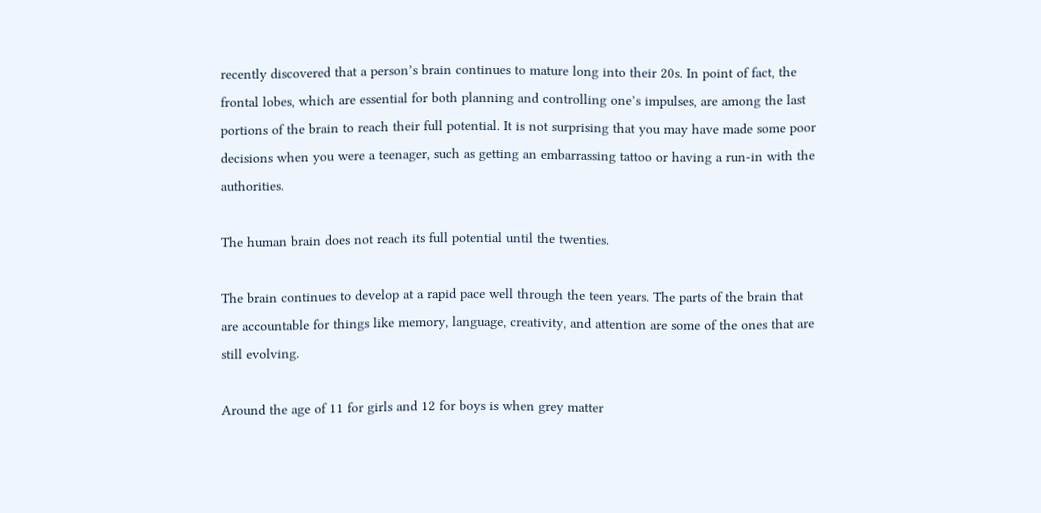recently discovered that a person’s brain continues to mature long into their 20s. In point of fact, the frontal lobes, which are essential for both planning and controlling one’s impulses, are among the last portions of the brain to reach their full potential. It is not surprising that you may have made some poor decisions when you were a teenager, such as getting an embarrassing tattoo or having a run-in with the authorities.

The human brain does not reach its full potential until the twenties.

The brain continues to develop at a rapid pace well through the teen years. The parts of the brain that are accountable for things like memory, language, creativity, and attention are some of the ones that are still evolving.

Around the age of 11 for girls and 12 for boys is when grey matter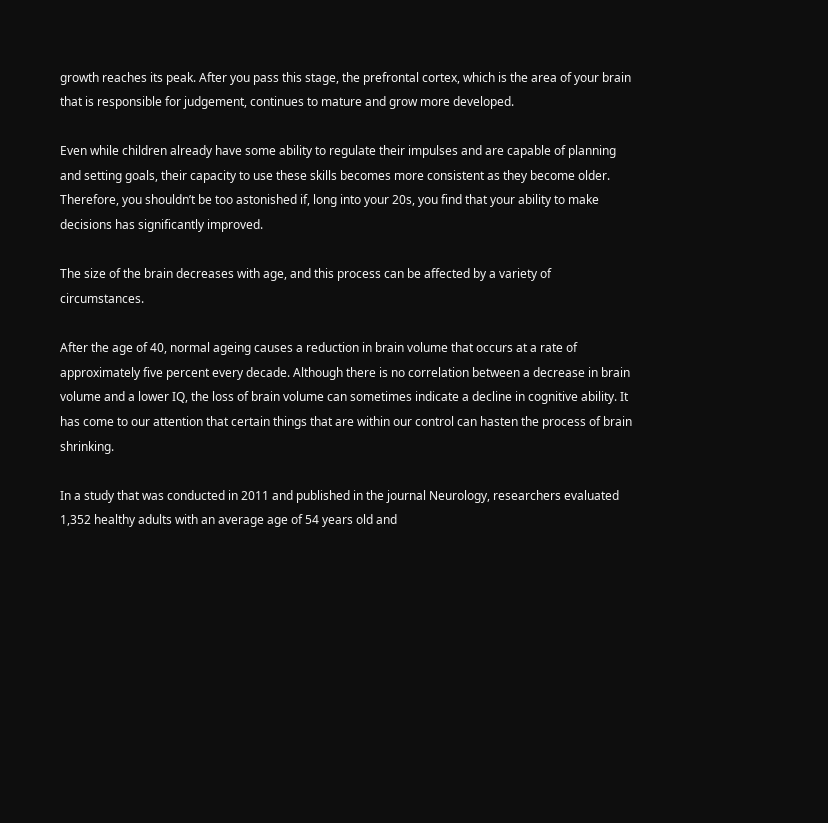growth reaches its peak. After you pass this stage, the prefrontal cortex, which is the area of your brain that is responsible for judgement, continues to mature and grow more developed.

Even while children already have some ability to regulate their impulses and are capable of planning and setting goals, their capacity to use these skills becomes more consistent as they become older. Therefore, you shouldn’t be too astonished if, long into your 20s, you find that your ability to make decisions has significantly improved.

The size of the brain decreases with age, and this process can be affected by a variety of circumstances.

After the age of 40, normal ageing causes a reduction in brain volume that occurs at a rate of approximately five percent every decade. Although there is no correlation between a decrease in brain volume and a lower IQ, the loss of brain volume can sometimes indicate a decline in cognitive ability. It has come to our attention that certain things that are within our control can hasten the process of brain shrinking.

In a study that was conducted in 2011 and published in the journal Neurology, researchers evaluated 1,352 healthy adults with an average age of 54 years old and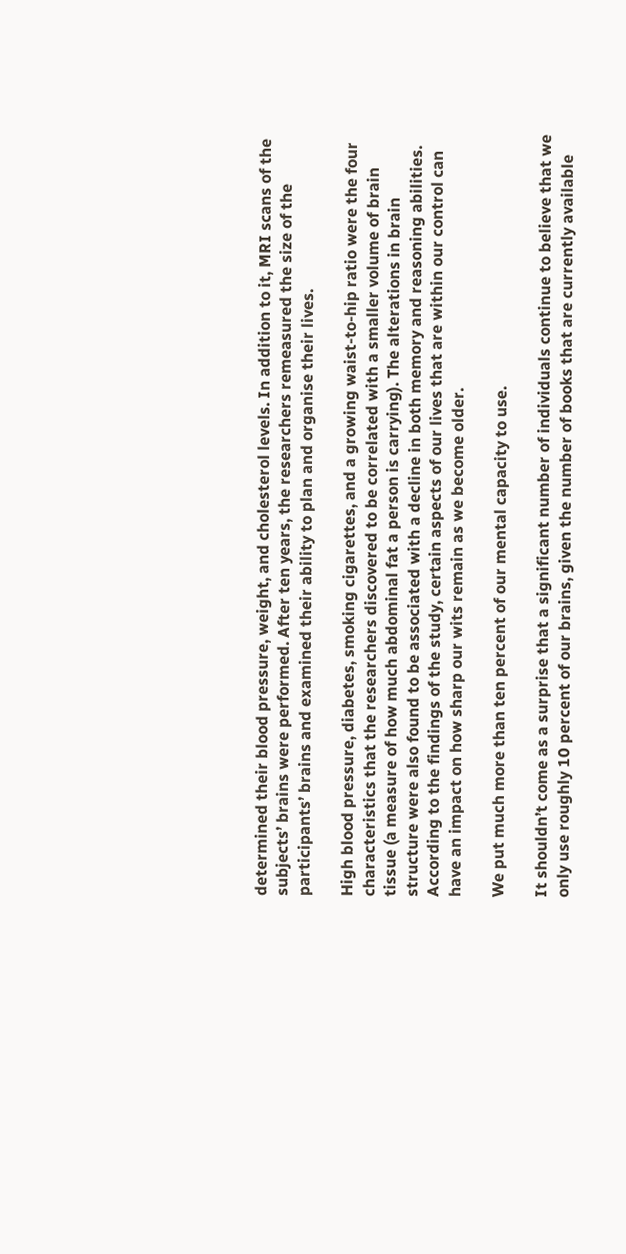determined their blood pressure, weight, and cholesterol levels. In addition to it, MRI scans of the subjects’ brains were performed. After ten years, the researchers remeasured the size of the participants’ brains and examined their ability to plan and organise their lives.

High blood pressure, diabetes, smoking cigarettes, and a growing waist-to-hip ratio were the four characteristics that the researchers discovered to be correlated with a smaller volume of brain tissue (a measure of how much abdominal fat a person is carrying). The alterations in brain structure were also found to be associated with a decline in both memory and reasoning abilities. According to the findings of the study, certain aspects of our lives that are within our control can have an impact on how sharp our wits remain as we become older.

We put much more than ten percent of our mental capacity to use.

It shouldn’t come as a surprise that a significant number of individuals continue to believe that we only use roughly 10 percent of our brains, given the number of books that are currently available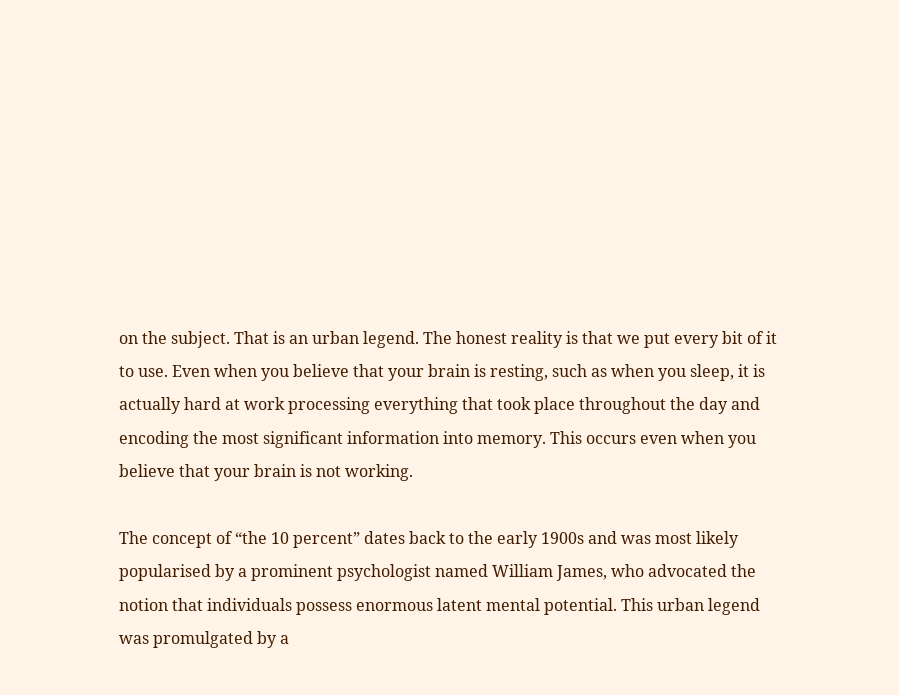on the subject. That is an urban legend. The honest reality is that we put every bit of it to use. Even when you believe that your brain is resting, such as when you sleep, it is actually hard at work processing everything that took place throughout the day and encoding the most significant information into memory. This occurs even when you believe that your brain is not working.

The concept of “the 10 percent” dates back to the early 1900s and was most likely popularised by a prominent psychologist named William James, who advocated the notion that individuals possess enormous latent mental potential. This urban legend was promulgated by a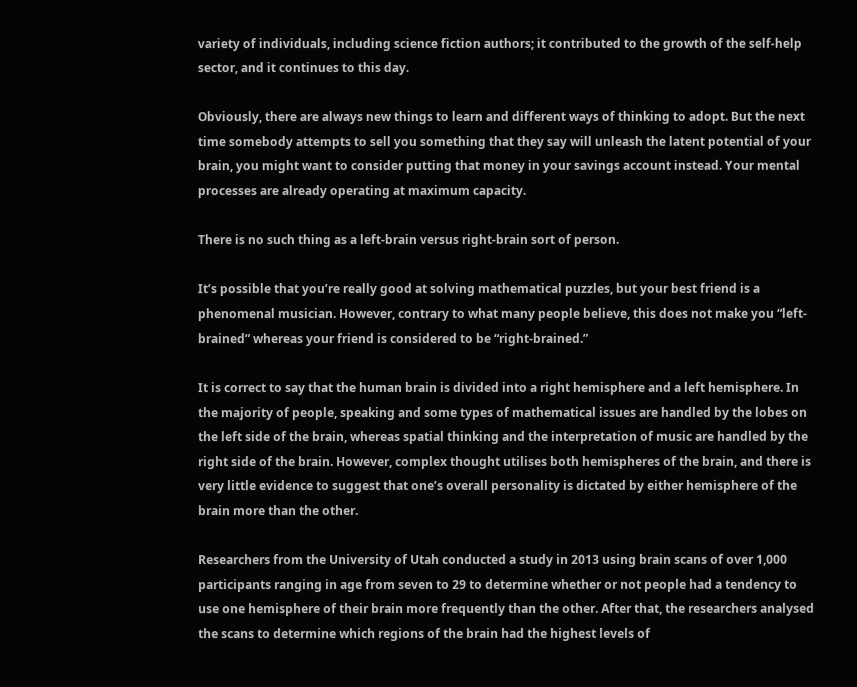variety of individuals, including science fiction authors; it contributed to the growth of the self-help sector, and it continues to this day.

Obviously, there are always new things to learn and different ways of thinking to adopt. But the next time somebody attempts to sell you something that they say will unleash the latent potential of your brain, you might want to consider putting that money in your savings account instead. Your mental processes are already operating at maximum capacity.

There is no such thing as a left-brain versus right-brain sort of person.

It’s possible that you’re really good at solving mathematical puzzles, but your best friend is a phenomenal musician. However, contrary to what many people believe, this does not make you “left-brained” whereas your friend is considered to be “right-brained.”

It is correct to say that the human brain is divided into a right hemisphere and a left hemisphere. In the majority of people, speaking and some types of mathematical issues are handled by the lobes on the left side of the brain, whereas spatial thinking and the interpretation of music are handled by the right side of the brain. However, complex thought utilises both hemispheres of the brain, and there is very little evidence to suggest that one’s overall personality is dictated by either hemisphere of the brain more than the other.

Researchers from the University of Utah conducted a study in 2013 using brain scans of over 1,000 participants ranging in age from seven to 29 to determine whether or not people had a tendency to use one hemisphere of their brain more frequently than the other. After that, the researchers analysed the scans to determine which regions of the brain had the highest levels of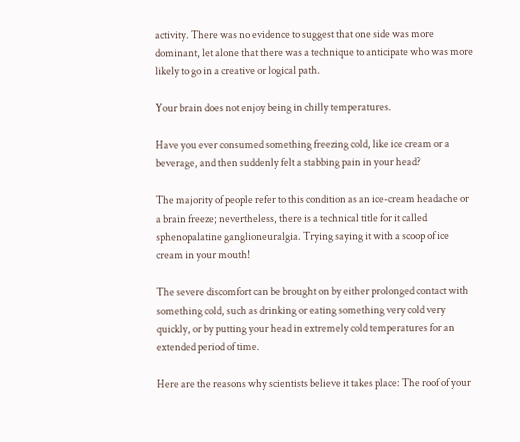activity. There was no evidence to suggest that one side was more dominant, let alone that there was a technique to anticipate who was more likely to go in a creative or logical path.

Your brain does not enjoy being in chilly temperatures.

Have you ever consumed something freezing cold, like ice cream or a beverage, and then suddenly felt a stabbing pain in your head?

The majority of people refer to this condition as an ice-cream headache or a brain freeze; nevertheless, there is a technical title for it called sphenopalatine ganglioneuralgia. Trying saying it with a scoop of ice cream in your mouth!

The severe discomfort can be brought on by either prolonged contact with something cold, such as drinking or eating something very cold very quickly, or by putting your head in extremely cold temperatures for an extended period of time.

Here are the reasons why scientists believe it takes place: The roof of your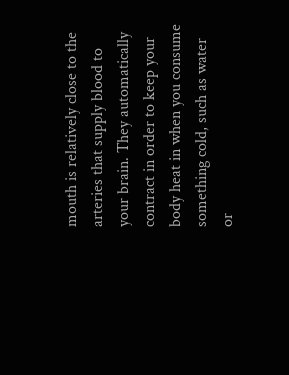mouth is relatively close to the arteries that supply blood to your brain. They automatically contract in order to keep your body heat in when you consume something cold, such as water or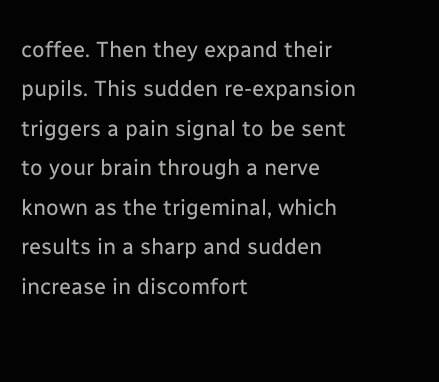coffee. Then they expand their pupils. This sudden re-expansion triggers a pain signal to be sent to your brain through a nerve known as the trigeminal, which results in a sharp and sudden increase in discomfort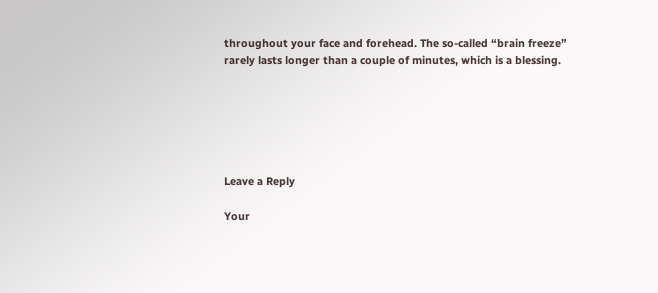throughout your face and forehead. The so-called “brain freeze” rarely lasts longer than a couple of minutes, which is a blessing.






Leave a Reply

Your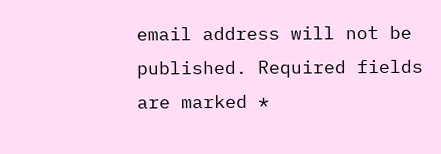email address will not be published. Required fields are marked *